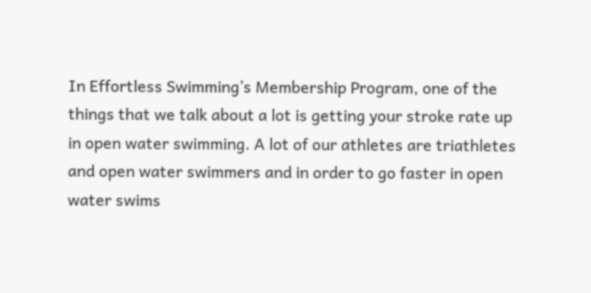In Effortless Swimming’s Membership Program, one of the things that we talk about a lot is getting your stroke rate up in open water swimming. A lot of our athletes are triathletes and open water swimmers and in order to go faster in open water swims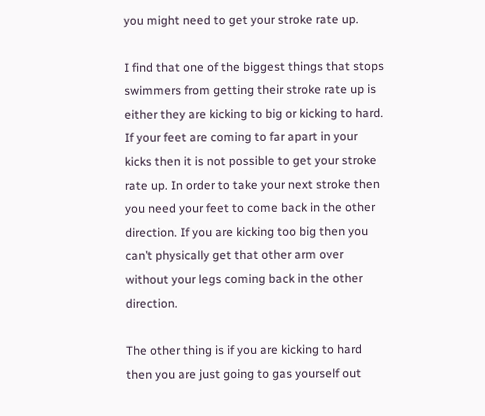you might need to get your stroke rate up.

I find that one of the biggest things that stops swimmers from getting their stroke rate up is either they are kicking to big or kicking to hard. If your feet are coming to far apart in your kicks then it is not possible to get your stroke rate up. In order to take your next stroke then you need your feet to come back in the other direction. If you are kicking too big then you can’t physically get that other arm over without your legs coming back in the other direction.

The other thing is if you are kicking to hard then you are just going to gas yourself out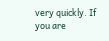very quickly. If you are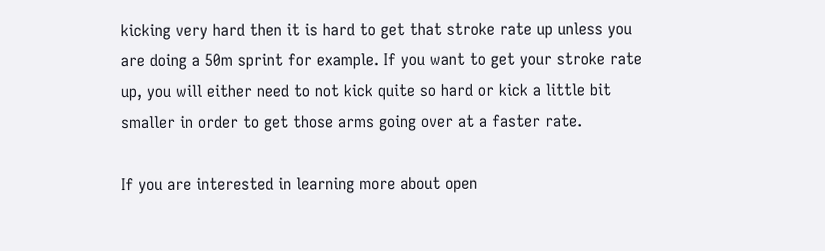kicking very hard then it is hard to get that stroke rate up unless you are doing a 50m sprint for example. If you want to get your stroke rate up, you will either need to not kick quite so hard or kick a little bit smaller in order to get those arms going over at a faster rate.

If you are interested in learning more about open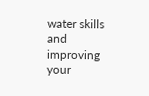water skills and improving your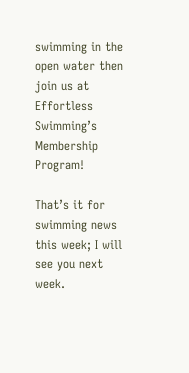swimming in the open water then join us at Effortless Swimming’s Membership Program!

That’s it for swimming news this week; I will see you next week.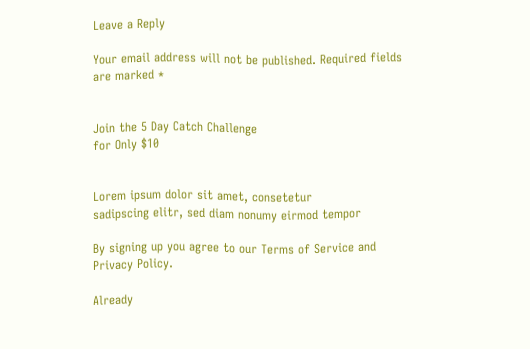Leave a Reply

Your email address will not be published. Required fields are marked *


Join the 5 Day Catch Challenge
for Only $10


Lorem ipsum dolor sit amet, consetetur
sadipscing elitr, sed diam nonumy eirmod tempor

By signing up you agree to our Terms of Service and Privacy Policy.

Already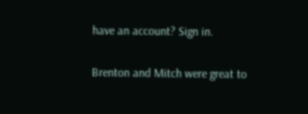have an account? Sign in.

Brenton and Mitch were great to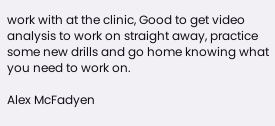work with at the clinic, Good to get video analysis to work on straight away, practice some new drills and go home knowing what you need to work on.

Alex McFadyen